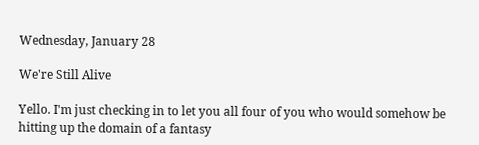Wednesday, January 28

We're Still Alive

Yello. I'm just checking in to let you all four of you who would somehow be hitting up the domain of a fantasy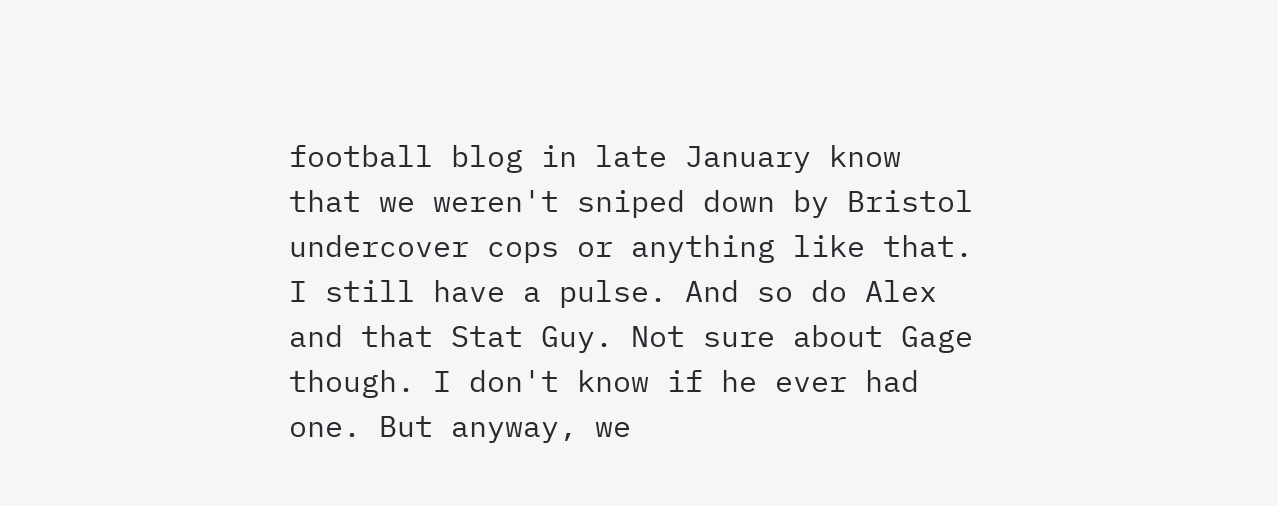football blog in late January know that we weren't sniped down by Bristol undercover cops or anything like that. I still have a pulse. And so do Alex and that Stat Guy. Not sure about Gage though. I don't know if he ever had one. But anyway, we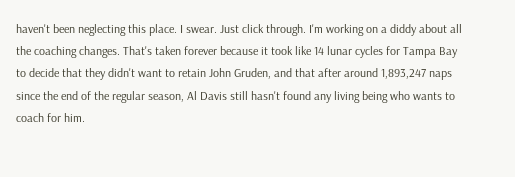haven't been neglecting this place. I swear. Just click through. I'm working on a diddy about all the coaching changes. That's taken forever because it took like 14 lunar cycles for Tampa Bay to decide that they didn't want to retain John Gruden, and that after around 1,893,247 naps since the end of the regular season, Al Davis still hasn't found any living being who wants to coach for him.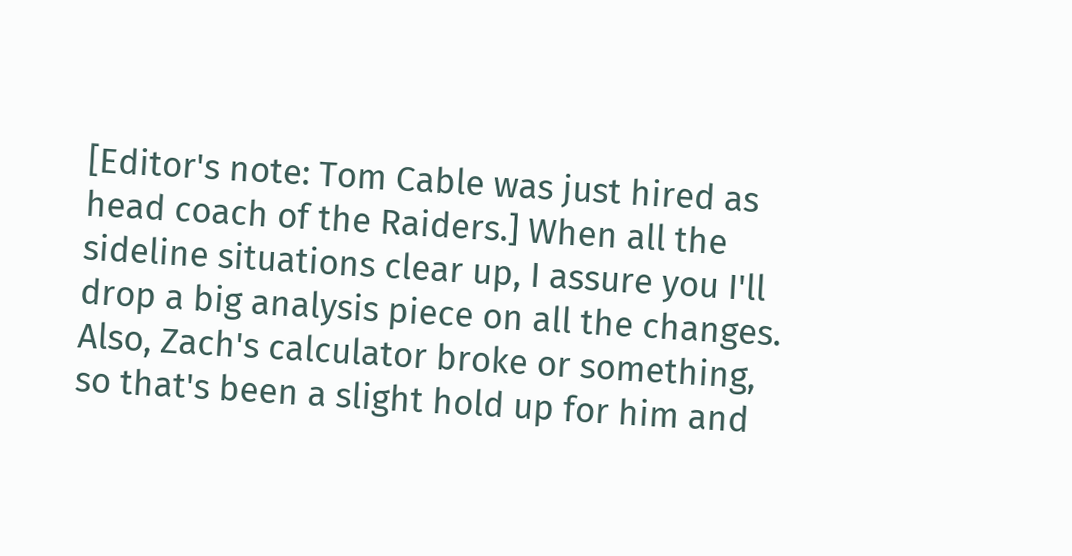[Editor's note: Tom Cable was just hired as head coach of the Raiders.] When all the sideline situations clear up, I assure you I'll drop a big analysis piece on all the changes. Also, Zach's calculator broke or something, so that's been a slight hold up for him and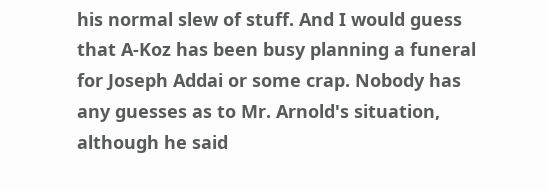his normal slew of stuff. And I would guess that A-Koz has been busy planning a funeral for Joseph Addai or some crap. Nobody has any guesses as to Mr. Arnold's situation, although he said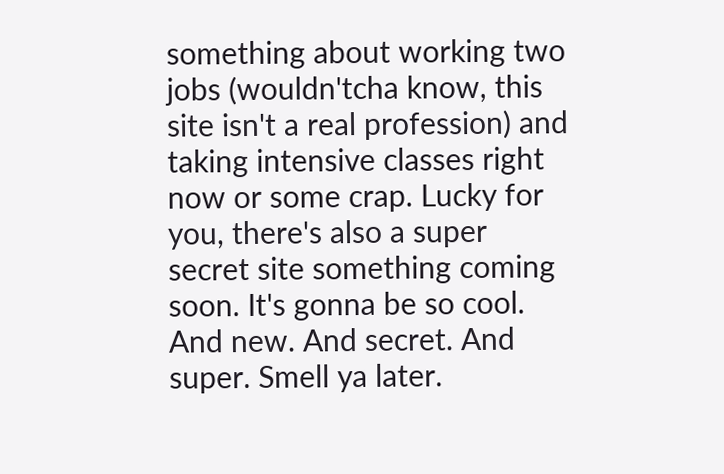something about working two jobs (wouldn'tcha know, this site isn't a real profession) and taking intensive classes right now or some crap. Lucky for you, there's also a super secret site something coming soon. It's gonna be so cool. And new. And secret. And super. Smell ya later.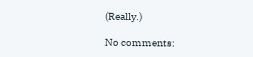(Really.)

No comments: